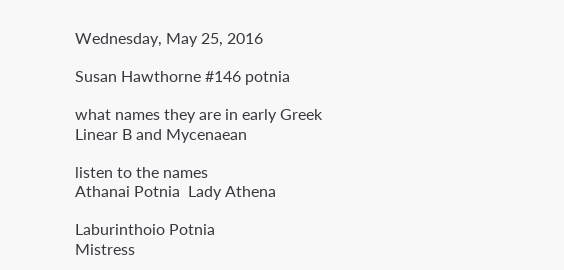Wednesday, May 25, 2016

Susan Hawthorne #146 potnia

what names they are in early Greek
Linear B and Mycenaean

listen to the names
Athanai Potnia  Lady Athena

Laburinthoio Potnia
Mistress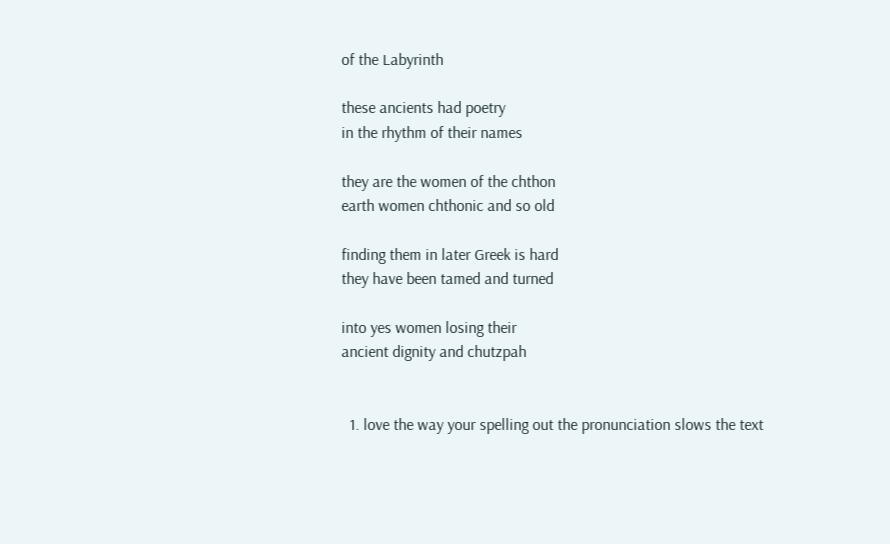of the Labyrinth

these ancients had poetry
in the rhythm of their names

they are the women of the chthon
earth women chthonic and so old

finding them in later Greek is hard
they have been tamed and turned

into yes women losing their
ancient dignity and chutzpah


  1. love the way your spelling out the pronunciation slows the text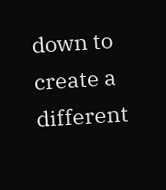down to create a different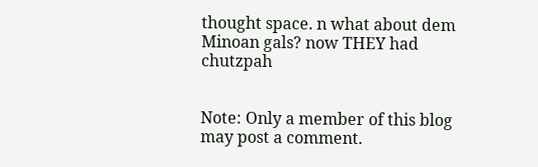thought space. n what about dem Minoan gals? now THEY had chutzpah


Note: Only a member of this blog may post a comment.